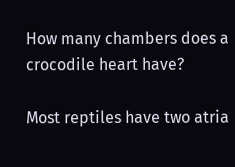How many chambers does a crocodile heart have?

Most reptiles have two atria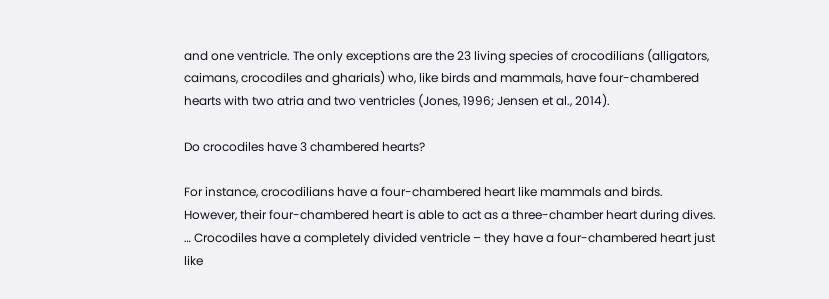and one ventricle. The only exceptions are the 23 living species of crocodilians (alligators, caimans, crocodiles and gharials) who, like birds and mammals, have four-chambered hearts with two atria and two ventricles (Jones, 1996; Jensen et al., 2014).

Do crocodiles have 3 chambered hearts?

For instance, crocodilians have a four-chambered heart like mammals and birds. However, their four-chambered heart is able to act as a three-chamber heart during dives. … Crocodiles have a completely divided ventricle – they have a four-chambered heart just like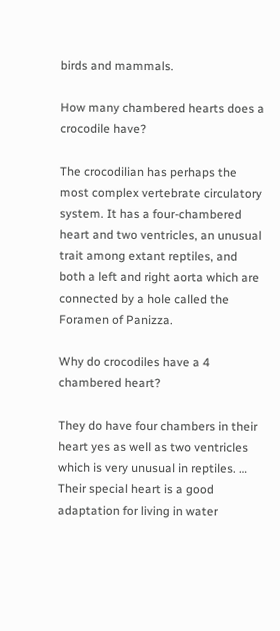birds and mammals.

How many chambered hearts does a crocodile have?

The crocodilian has perhaps the most complex vertebrate circulatory system. It has a four-chambered heart and two ventricles, an unusual trait among extant reptiles, and both a left and right aorta which are connected by a hole called the Foramen of Panizza.

Why do crocodiles have a 4 chambered heart?

They do have four chambers in their heart yes as well as two ventricles which is very unusual in reptiles. … Their special heart is a good adaptation for living in water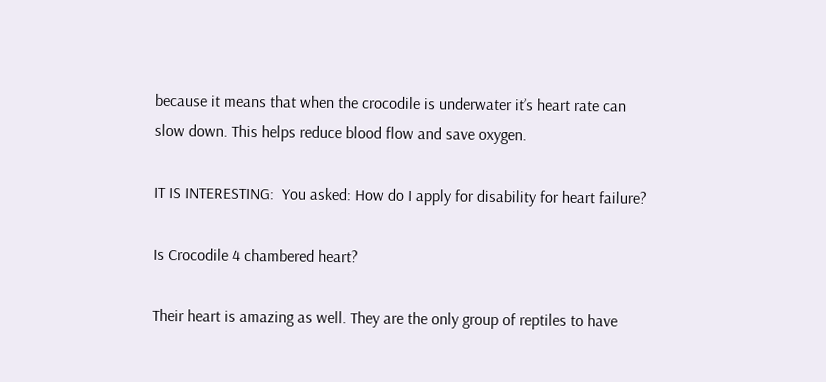because it means that when the crocodile is underwater it’s heart rate can slow down. This helps reduce blood flow and save oxygen.

IT IS INTERESTING:  You asked: How do I apply for disability for heart failure?

Is Crocodile 4 chambered heart?

Their heart is amazing as well. They are the only group of reptiles to have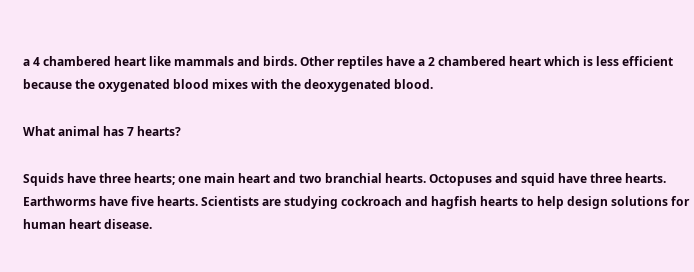a 4 chambered heart like mammals and birds. Other reptiles have a 2 chambered heart which is less efficient because the oxygenated blood mixes with the deoxygenated blood.

What animal has 7 hearts?

Squids have three hearts; one main heart and two branchial hearts. Octopuses and squid have three hearts. Earthworms have five hearts. Scientists are studying cockroach and hagfish hearts to help design solutions for human heart disease.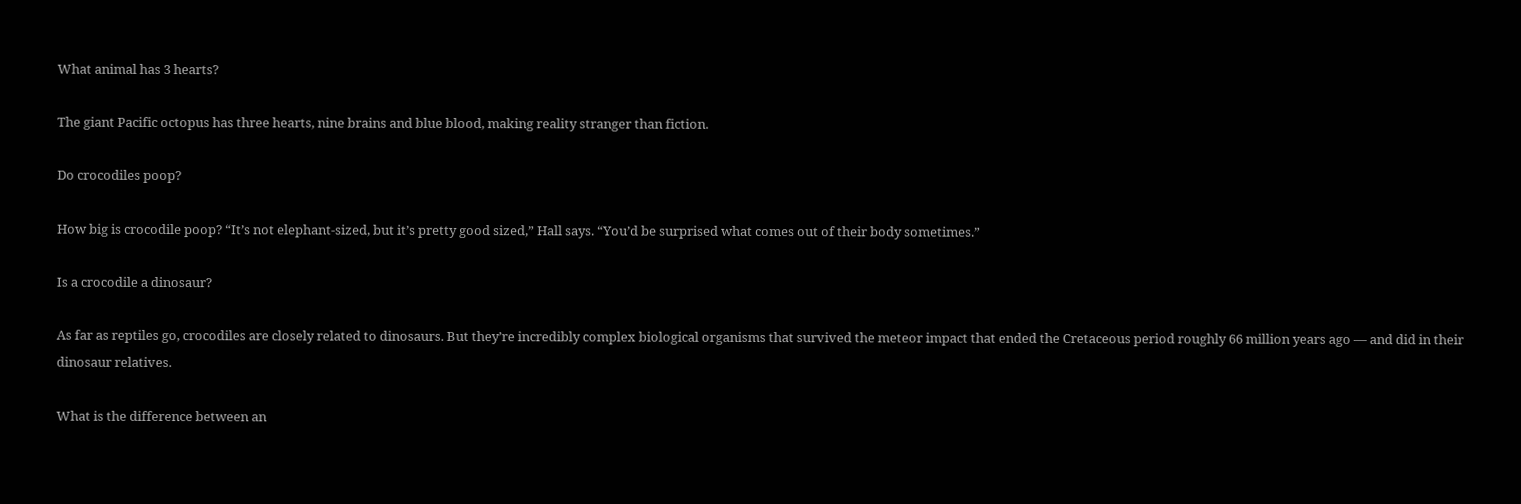What animal has 3 hearts?

The giant Pacific octopus has three hearts, nine brains and blue blood, making reality stranger than fiction.

Do crocodiles poop?

How big is crocodile poop? “It’s not elephant-sized, but it’s pretty good sized,” Hall says. “You’d be surprised what comes out of their body sometimes.”

Is a crocodile a dinosaur?

As far as reptiles go, crocodiles are closely related to dinosaurs. But they’re incredibly complex biological organisms that survived the meteor impact that ended the Cretaceous period roughly 66 million years ago — and did in their dinosaur relatives.

What is the difference between an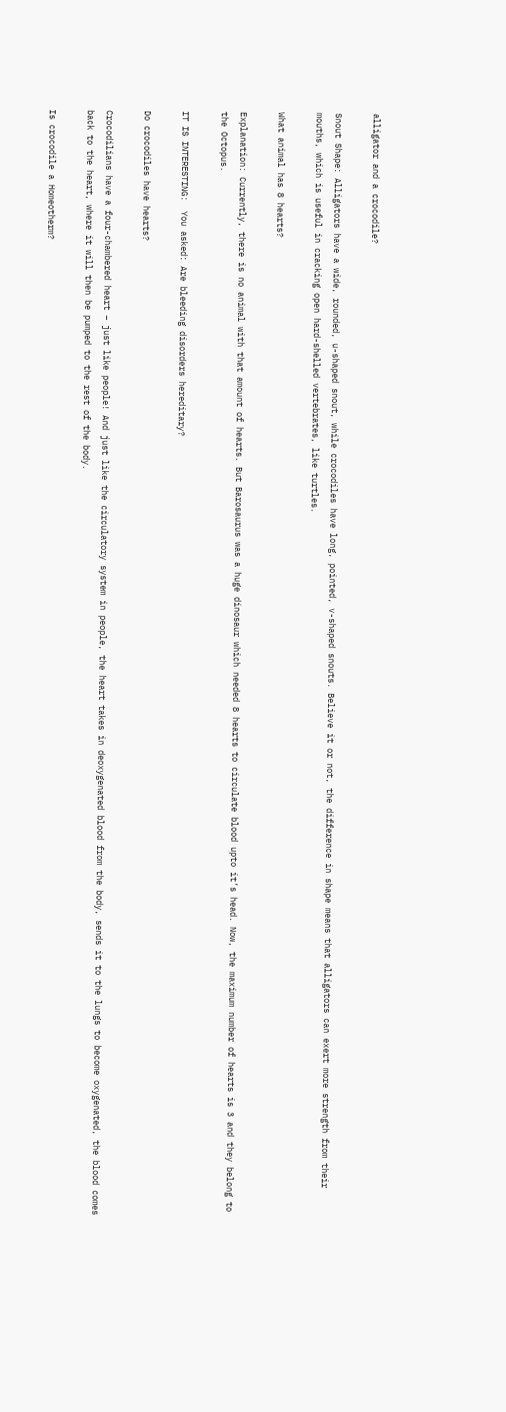alligator and a crocodile?

Snout Shape: Alligators have a wide, rounded, u-shaped snout, while crocodiles have long, pointed, v-shaped snouts. Believe it or not, the difference in shape means that alligators can exert more strength from their mouths, which is useful in cracking open hard-shelled vertebrates, like turtles.

What animal has 8 hearts?

Explanation: Currently, there is no animal with that amount of hearts. But Barosaurus was a huge dinosaur which needed 8 hearts to circulate blood upto it’s head. Now, the maximum number of hearts is 3 and they belong to the Octopus.

IT IS INTERESTING:  You asked: Are bleeding disorders hereditary?

Do crocodiles have hearts?

Crocodilians have a four-chambered heart – just like people! And just like the circulatory system in people, the heart takes in deoxygenated blood from the body, sends it to the lungs to become oxygenated, the blood comes back to the heart, where it will then be pumped to the rest of the body.

Is crocodile a Homeotherm?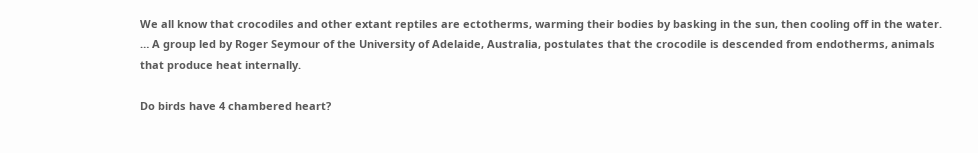We all know that crocodiles and other extant reptiles are ectotherms, warming their bodies by basking in the sun, then cooling off in the water. … A group led by Roger Seymour of the University of Adelaide, Australia, postulates that the crocodile is descended from endotherms, animals that produce heat internally.

Do birds have 4 chambered heart?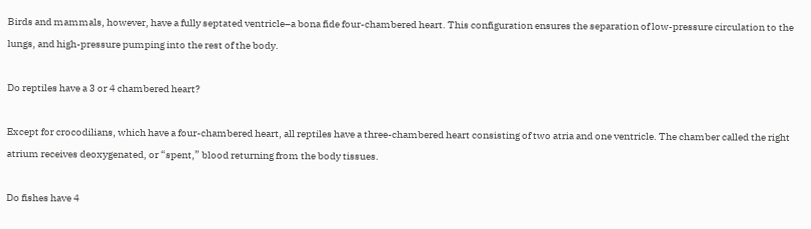Birds and mammals, however, have a fully septated ventricle–a bona fide four-chambered heart. This configuration ensures the separation of low-pressure circulation to the lungs, and high-pressure pumping into the rest of the body.

Do reptiles have a 3 or 4 chambered heart?

Except for crocodilians, which have a four-chambered heart, all reptiles have a three-chambered heart consisting of two atria and one ventricle. The chamber called the right atrium receives deoxygenated, or “spent,” blood returning from the body tissues.

Do fishes have 4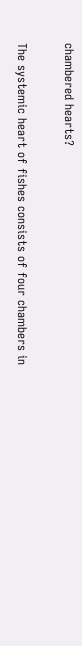chambered hearts?

The systemic heart of fishes consists of four chambers in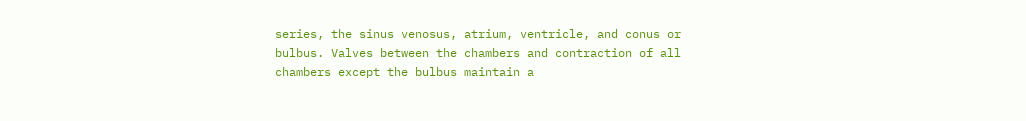series, the sinus venosus, atrium, ventricle, and conus or bulbus. Valves between the chambers and contraction of all chambers except the bulbus maintain a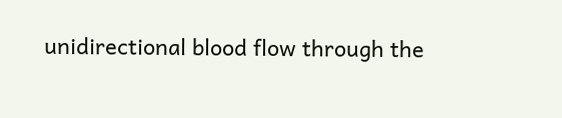unidirectional blood flow through the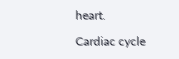heart.

Cardiac cycle